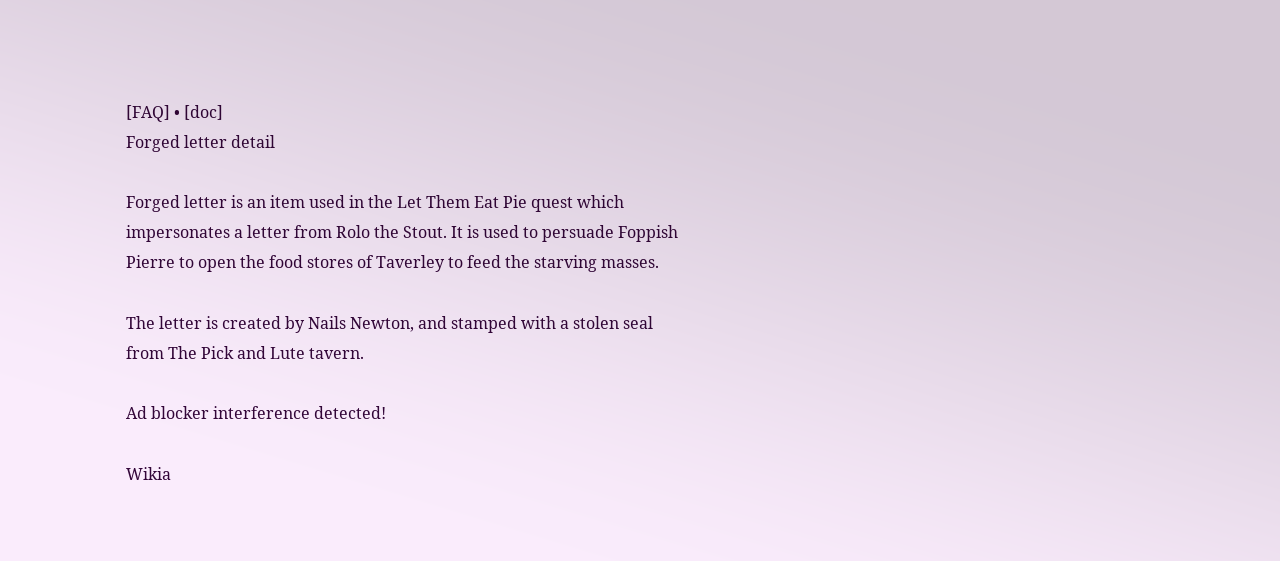[FAQ] • [doc]
Forged letter detail

Forged letter is an item used in the Let Them Eat Pie quest which impersonates a letter from Rolo the Stout. It is used to persuade Foppish Pierre to open the food stores of Taverley to feed the starving masses.

The letter is created by Nails Newton, and stamped with a stolen seal from The Pick and Lute tavern.

Ad blocker interference detected!

Wikia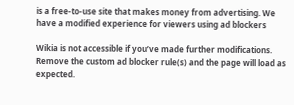is a free-to-use site that makes money from advertising. We have a modified experience for viewers using ad blockers

Wikia is not accessible if you’ve made further modifications. Remove the custom ad blocker rule(s) and the page will load as expected.